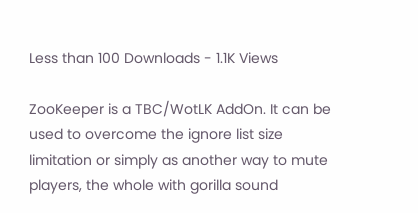Less than 100 Downloads - 1.1K Views

ZooKeeper is a TBC/WotLK AddOn. It can be used to overcome the ignore list size limitation or simply as another way to mute players, the whole with gorilla sound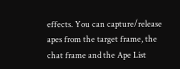effects. You can capture/release apes from the target frame, the chat frame and the Ape List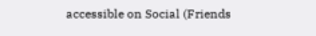accessible on Social (Friends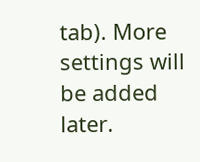tab). More settings will be added later.